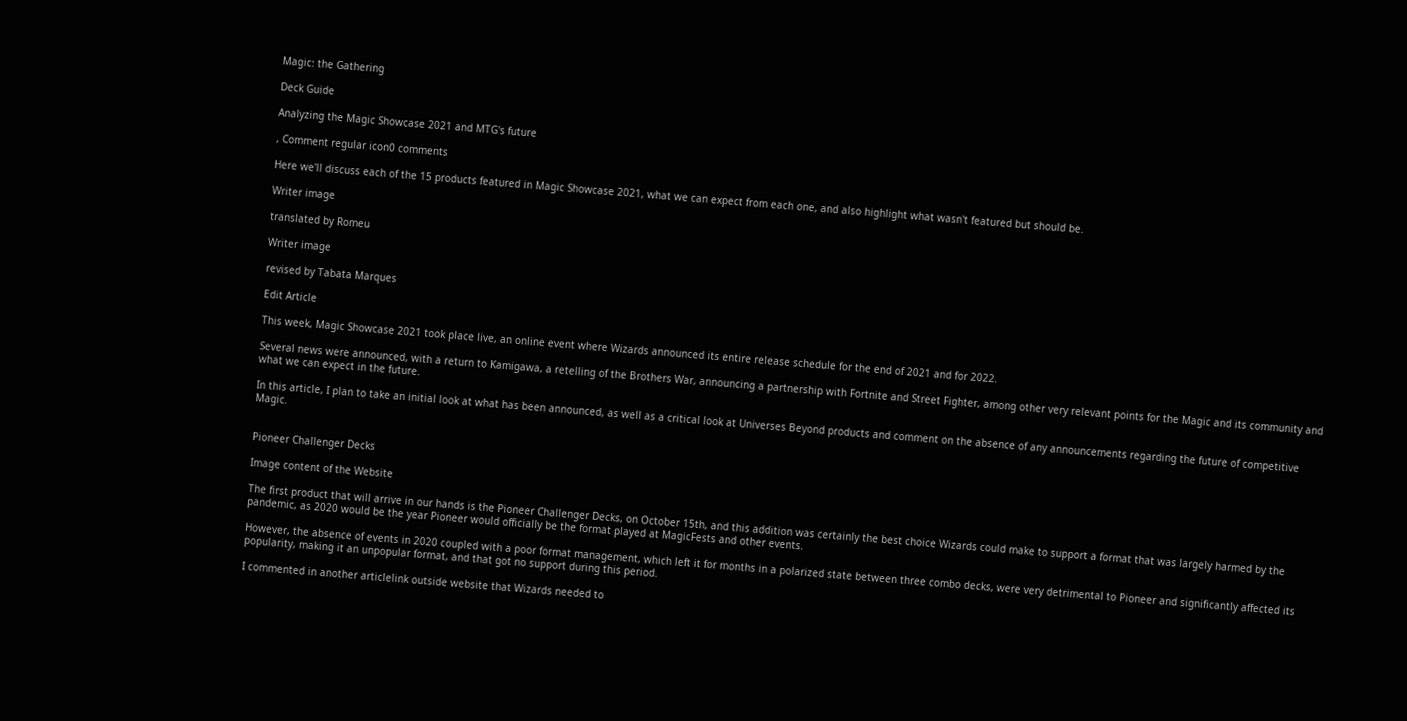Magic: the Gathering

Deck Guide

Analyzing the Magic Showcase 2021 and MTG's future

, Comment regular icon0 comments

Here we'll discuss each of the 15 products featured in Magic Showcase 2021, what we can expect from each one, and also highlight what wasn't featured but should be.

Writer image

translated by Romeu

Writer image

revised by Tabata Marques

Edit Article

This week, Magic Showcase 2021 took place live, an online event where Wizards announced its entire release schedule for the end of 2021 and for 2022.

Several news were announced, with a return to Kamigawa, a retelling of the Brothers War, announcing a partnership with Fortnite and Street Fighter, among other very relevant points for the Magic and its community and what we can expect in the future.

In this article, I plan to take an initial look at what has been announced, as well as a critical look at Universes Beyond products and comment on the absence of any announcements regarding the future of competitive Magic.


Pioneer Challenger Decks

Image content of the Website

The first product that will arrive in our hands is the Pioneer Challenger Decks, on October 15th, and this addition was certainly the best choice Wizards could make to support a format that was largely harmed by the pandemic, as 2020 would be the year Pioneer would officially be the format played at MagicFests and other events.

However, the absence of events in 2020 coupled with a poor format management, which left it for months in a polarized state between three combo decks, were very detrimental to Pioneer and significantly affected its popularity, making it an unpopular format, and that got no support during this period.

I commented in another articlelink outside website that Wizards needed to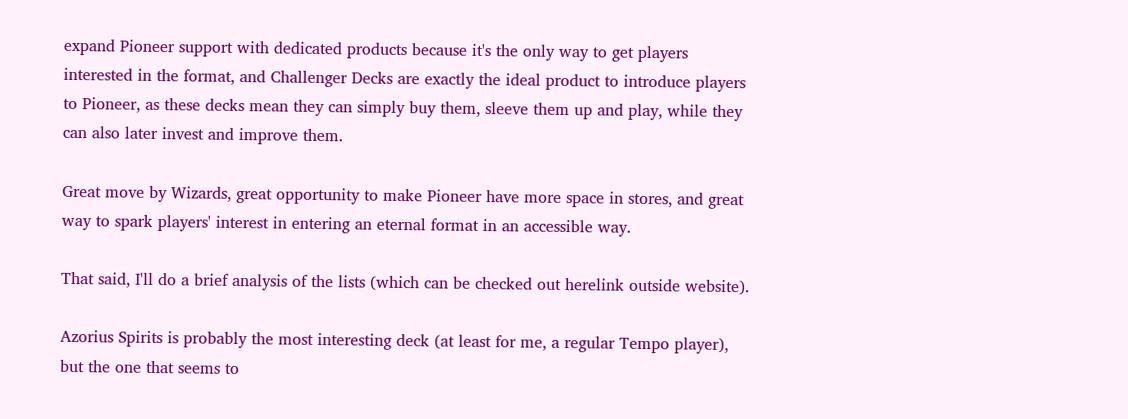expand Pioneer support with dedicated products because it's the only way to get players interested in the format, and Challenger Decks are exactly the ideal product to introduce players to Pioneer, as these decks mean they can simply buy them, sleeve them up and play, while they can also later invest and improve them.

Great move by Wizards, great opportunity to make Pioneer have more space in stores, and great way to spark players' interest in entering an eternal format in an accessible way.

That said, I'll do a brief analysis of the lists (which can be checked out herelink outside website).

Azorius Spirits is probably the most interesting deck (at least for me, a regular Tempo player), but the one that seems to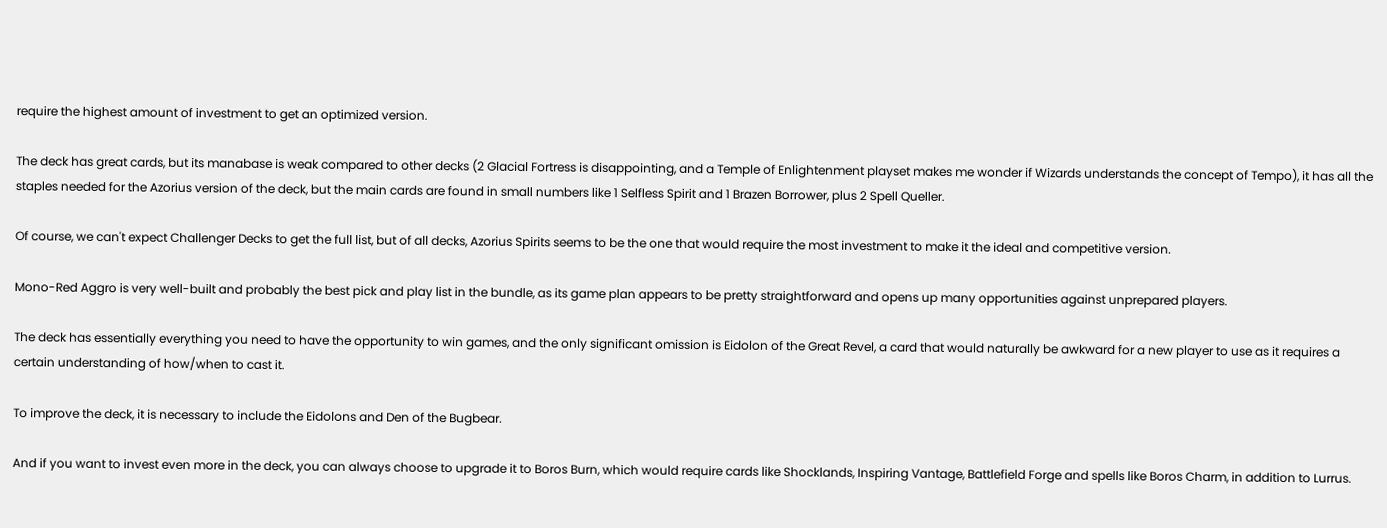require the highest amount of investment to get an optimized version.

The deck has great cards, but its manabase is weak compared to other decks (2 Glacial Fortress is disappointing, and a Temple of Enlightenment playset makes me wonder if Wizards understands the concept of Tempo), it has all the staples needed for the Azorius version of the deck, but the main cards are found in small numbers like 1 Selfless Spirit and 1 Brazen Borrower, plus 2 Spell Queller.

Of course, we can't expect Challenger Decks to get the full list, but of all decks, Azorius Spirits seems to be the one that would require the most investment to make it the ideal and competitive version.

Mono-Red Aggro is very well-built and probably the best pick and play list in the bundle, as its game plan appears to be pretty straightforward and opens up many opportunities against unprepared players.

The deck has essentially everything you need to have the opportunity to win games, and the only significant omission is Eidolon of the Great Revel, a card that would naturally be awkward for a new player to use as it requires a certain understanding of how/when to cast it.

To improve the deck, it is necessary to include the Eidolons and Den of the Bugbear.

And if you want to invest even more in the deck, you can always choose to upgrade it to Boros Burn, which would require cards like Shocklands, Inspiring Vantage, Battlefield Forge and spells like Boros Charm, in addition to Lurrus.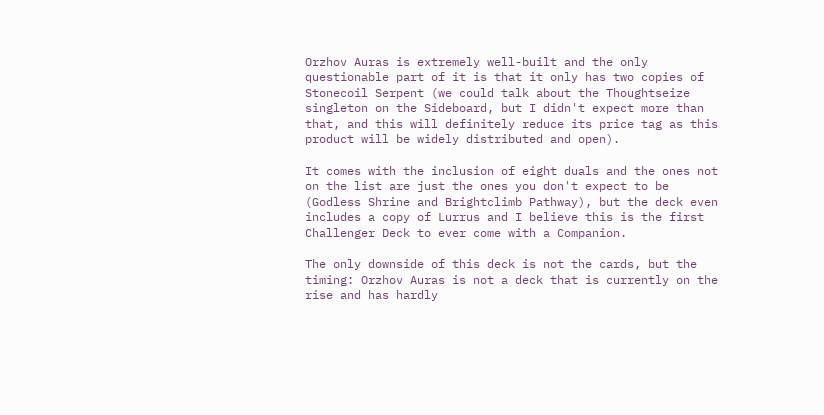Orzhov Auras is extremely well-built and the only questionable part of it is that it only has two copies of Stonecoil Serpent (we could talk about the Thoughtseize singleton on the Sideboard, but I didn't expect more than that, and this will definitely reduce its price tag as this product will be widely distributed and open).

It comes with the inclusion of eight duals and the ones not on the list are just the ones you don't expect to be (Godless Shrine and Brightclimb Pathway), but the deck even includes a copy of Lurrus and I believe this is the first Challenger Deck to ever come with a Companion.

The only downside of this deck is not the cards, but the timing: Orzhov Auras is not a deck that is currently on the rise and has hardly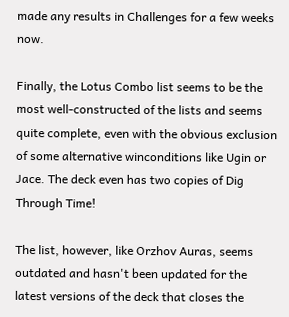made any results in Challenges for a few weeks now.

Finally, the Lotus Combo list seems to be the most well-constructed of the lists and seems quite complete, even with the obvious exclusion of some alternative winconditions like Ugin or Jace. The deck even has two copies of Dig Through Time!

The list, however, like Orzhov Auras, seems outdated and hasn't been updated for the latest versions of the deck that closes the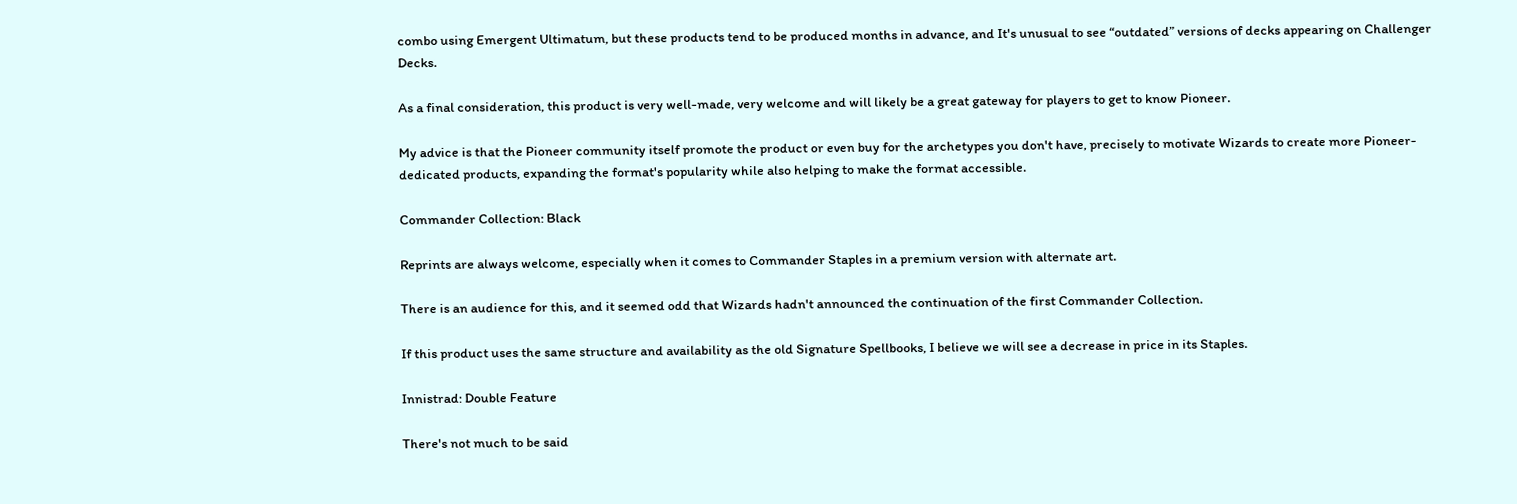combo using Emergent Ultimatum, but these products tend to be produced months in advance, and It's unusual to see “outdated” versions of decks appearing on Challenger Decks.

As a final consideration, this product is very well-made, very welcome and will likely be a great gateway for players to get to know Pioneer.

My advice is that the Pioneer community itself promote the product or even buy for the archetypes you don't have, precisely to motivate Wizards to create more Pioneer-dedicated products, expanding the format's popularity while also helping to make the format accessible.

Commander Collection: Black

Reprints are always welcome, especially when it comes to Commander Staples in a premium version with alternate art.

There is an audience for this, and it seemed odd that Wizards hadn't announced the continuation of the first Commander Collection.

If this product uses the same structure and availability as the old Signature Spellbooks, I believe we will see a decrease in price in its Staples.

Innistrad: Double Feature

There's not much to be said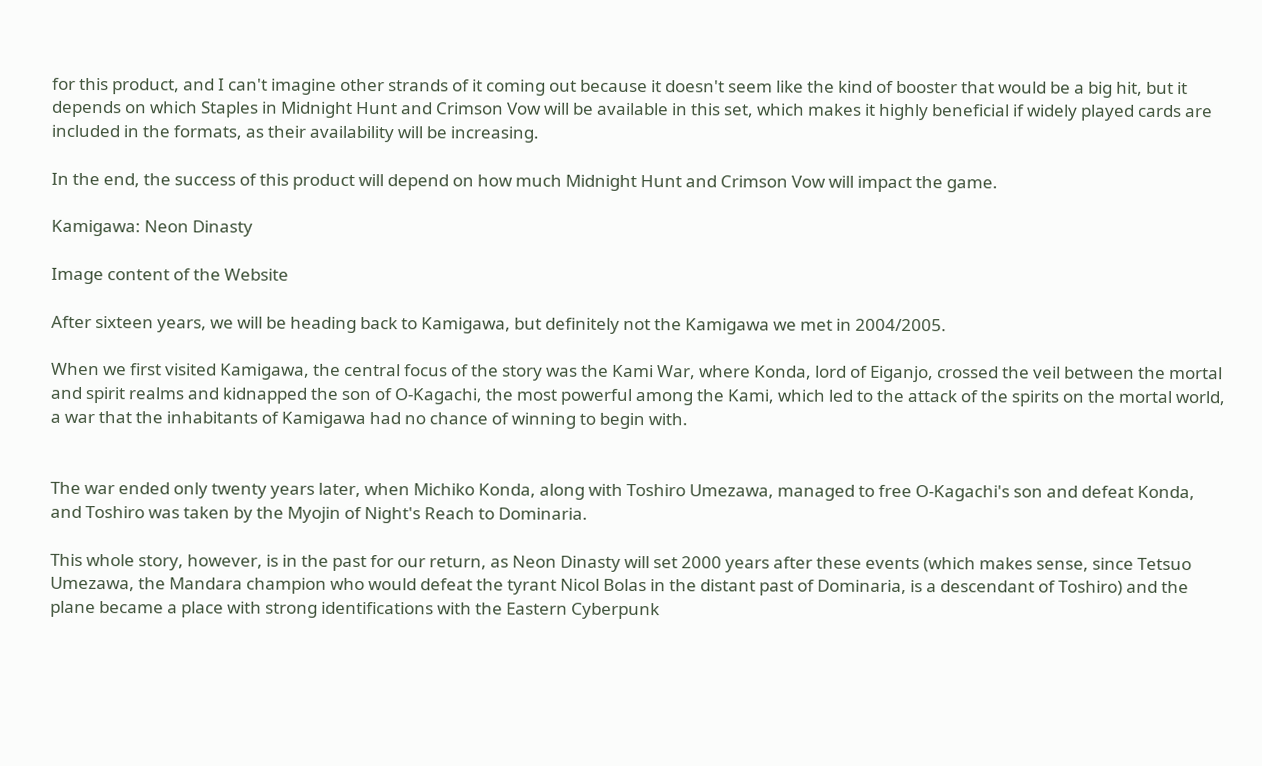for this product, and I can't imagine other strands of it coming out because it doesn't seem like the kind of booster that would be a big hit, but it depends on which Staples in Midnight Hunt and Crimson Vow will be available in this set, which makes it highly beneficial if widely played cards are included in the formats, as their availability will be increasing.

In the end, the success of this product will depend on how much Midnight Hunt and Crimson Vow will impact the game.

Kamigawa: Neon Dinasty

Image content of the Website

After sixteen years, we will be heading back to Kamigawa, but definitely not the Kamigawa we met in 2004/2005.

When we first visited Kamigawa, the central focus of the story was the Kami War, where Konda, lord of Eiganjo, crossed the veil between the mortal and spirit realms and kidnapped the son of O-Kagachi, the most powerful among the Kami, which led to the attack of the spirits on the mortal world, a war that the inhabitants of Kamigawa had no chance of winning to begin with.


The war ended only twenty years later, when Michiko Konda, along with Toshiro Umezawa, managed to free O-Kagachi's son and defeat Konda, and Toshiro was taken by the Myojin of Night's Reach to Dominaria.

This whole story, however, is in the past for our return, as Neon Dinasty will set 2000 years after these events (which makes sense, since Tetsuo Umezawa, the Mandara champion who would defeat the tyrant Nicol Bolas in the distant past of Dominaria, is a descendant of Toshiro) and the plane became a place with strong identifications with the Eastern Cyberpunk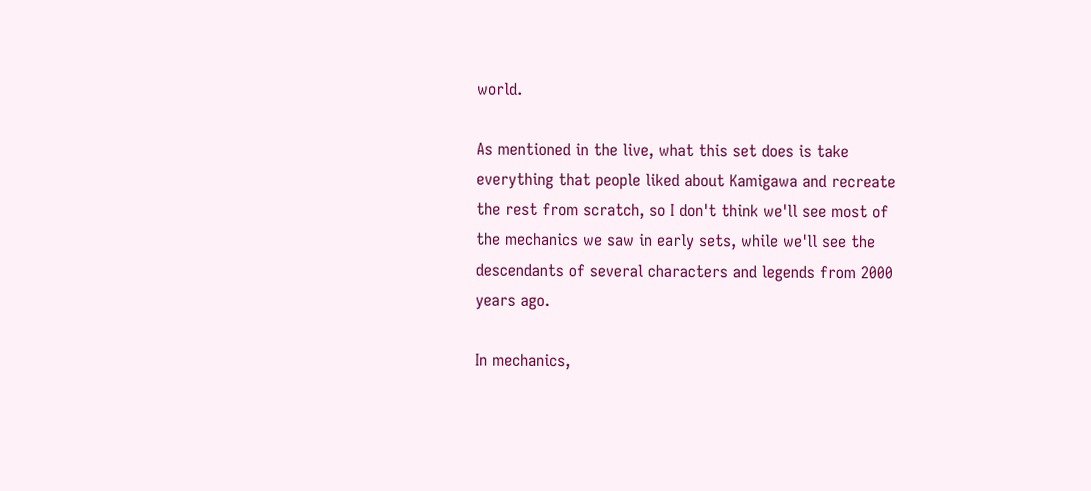world.

As mentioned in the live, what this set does is take everything that people liked about Kamigawa and recreate the rest from scratch, so I don't think we'll see most of the mechanics we saw in early sets, while we'll see the descendants of several characters and legends from 2000 years ago.

In mechanics,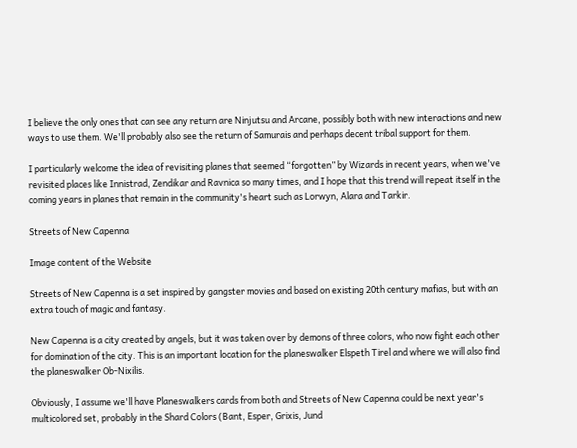I believe the only ones that can see any return are Ninjutsu and Arcane, possibly both with new interactions and new ways to use them. We'll probably also see the return of Samurais and perhaps decent tribal support for them.

I particularly welcome the idea of revisiting planes that seemed “forgotten” by Wizards in recent years, when we've revisited places like Innistrad, Zendikar and Ravnica so many times, and I hope that this trend will repeat itself in the coming years in planes that remain in the community's heart such as Lorwyn, Alara and Tarkir.

Streets of New Capenna

Image content of the Website

Streets of New Capenna is a set inspired by gangster movies and based on existing 20th century mafias, but with an extra touch of magic and fantasy.

New Capenna is a city created by angels, but it was taken over by demons of three colors, who now fight each other for domination of the city. This is an important location for the planeswalker Elspeth Tirel and where we will also find the planeswalker Ob-Nixilis.

Obviously, I assume we'll have Planeswalkers cards from both and Streets of New Capenna could be next year's multicolored set, probably in the Shard Colors (Bant, Esper, Grixis, Jund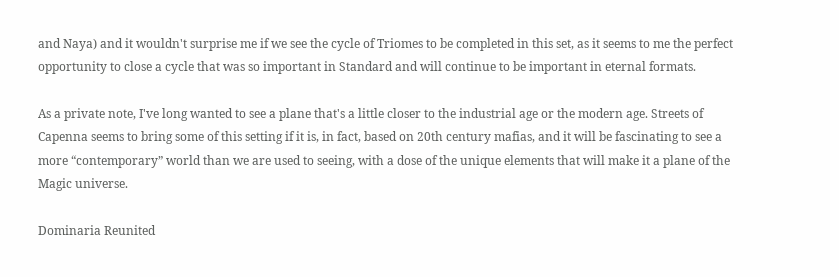and Naya) and it wouldn't surprise me if we see the cycle of Triomes to be completed in this set, as it seems to me the perfect opportunity to close a cycle that was so important in Standard and will continue to be important in eternal formats.

As a private note, I've long wanted to see a plane that's a little closer to the industrial age or the modern age. Streets of Capenna seems to bring some of this setting if it is, in fact, based on 20th century mafias, and it will be fascinating to see a more “contemporary” world than we are used to seeing, with a dose of the unique elements that will make it a plane of the Magic universe.

Dominaria Reunited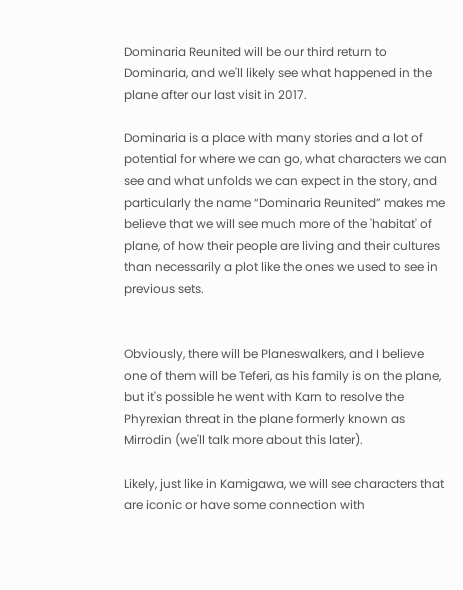Dominaria Reunited will be our third return to Dominaria, and we'll likely see what happened in the plane after our last visit in 2017.

Dominaria is a place with many stories and a lot of potential for where we can go, what characters we can see and what unfolds we can expect in the story, and particularly the name “Dominaria Reunited” makes me believe that we will see much more of the 'habitat' of plane, of how their people are living and their cultures than necessarily a plot like the ones we used to see in previous sets.


Obviously, there will be Planeswalkers, and I believe one of them will be Teferi, as his family is on the plane, but it's possible he went with Karn to resolve the Phyrexian threat in the plane formerly known as Mirrodin (we'll talk more about this later).

Likely, just like in Kamigawa, we will see characters that are iconic or have some connection with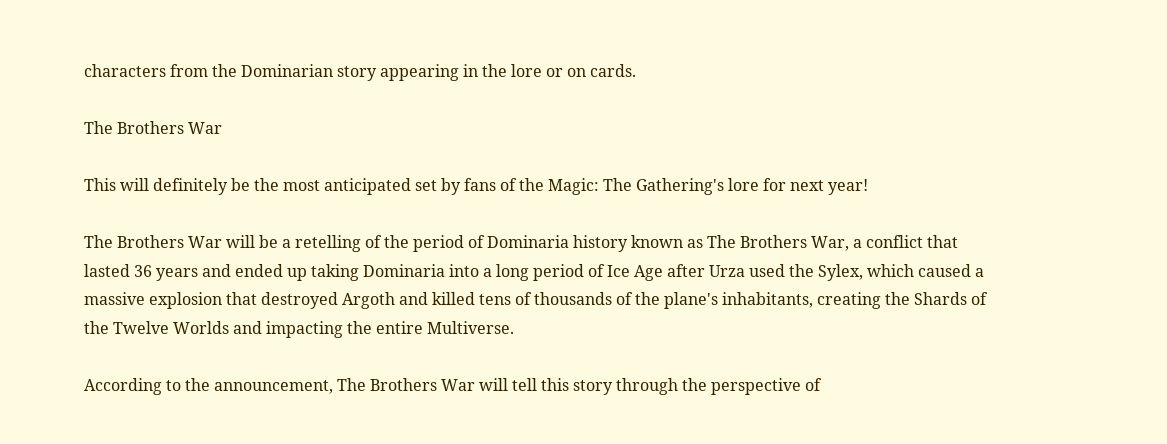characters from the Dominarian story appearing in the lore or on cards.

The Brothers War

This will definitely be the most anticipated set by fans of the Magic: The Gathering's lore for next year!

The Brothers War will be a retelling of the period of Dominaria history known as The Brothers War, a conflict that lasted 36 years and ended up taking Dominaria into a long period of Ice Age after Urza used the Sylex, which caused a massive explosion that destroyed Argoth and killed tens of thousands of the plane's inhabitants, creating the Shards of the Twelve Worlds and impacting the entire Multiverse.

According to the announcement, The Brothers War will tell this story through the perspective of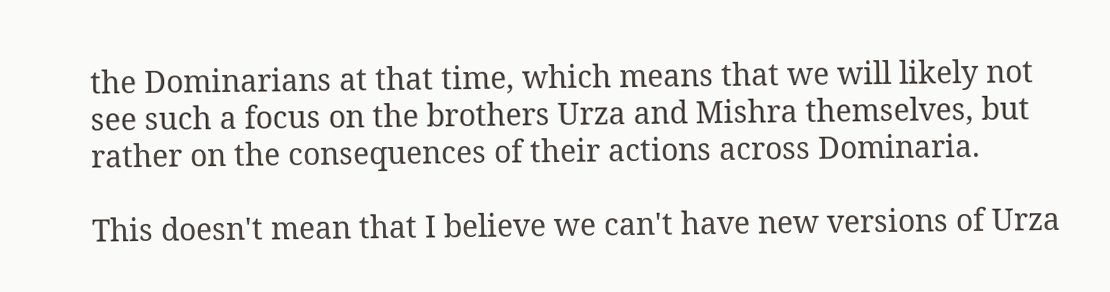the Dominarians at that time, which means that we will likely not see such a focus on the brothers Urza and Mishra themselves, but rather on the consequences of their actions across Dominaria.

This doesn't mean that I believe we can't have new versions of Urza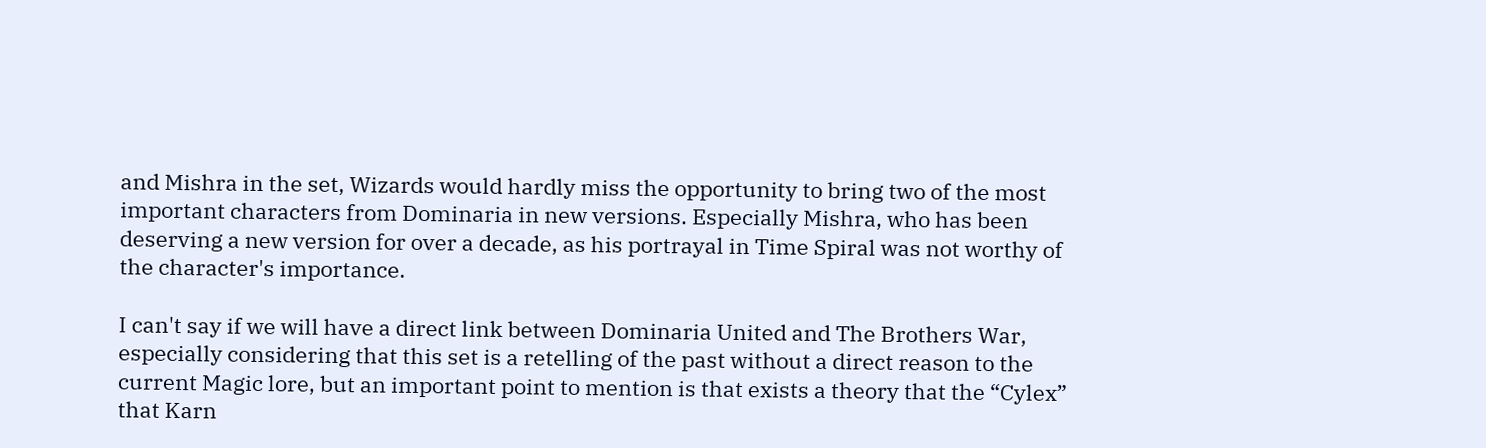and Mishra in the set, Wizards would hardly miss the opportunity to bring two of the most important characters from Dominaria in new versions. Especially Mishra, who has been deserving a new version for over a decade, as his portrayal in Time Spiral was not worthy of the character's importance.

I can't say if we will have a direct link between Dominaria United and The Brothers War, especially considering that this set is a retelling of the past without a direct reason to the current Magic lore, but an important point to mention is that exists a theory that the “Cylex” that Karn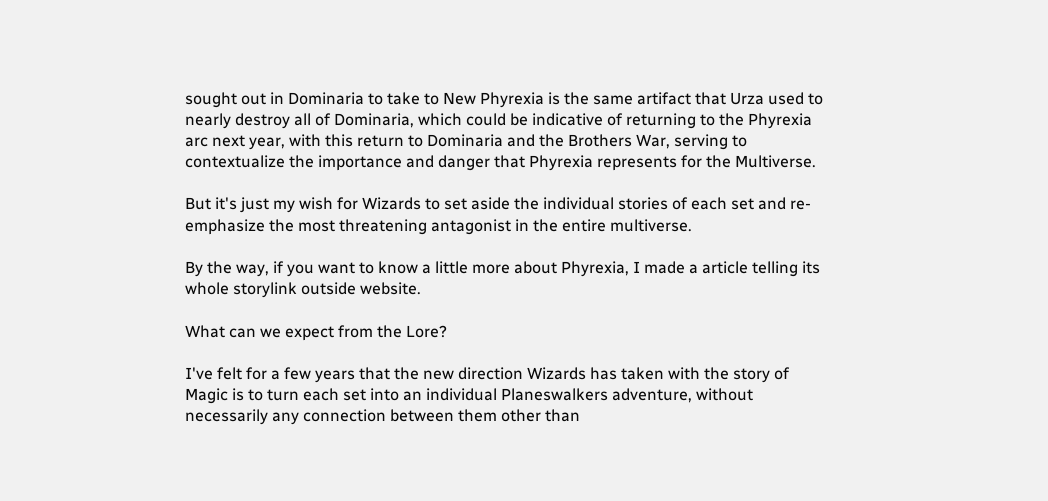sought out in Dominaria to take to New Phyrexia is the same artifact that Urza used to nearly destroy all of Dominaria, which could be indicative of returning to the Phyrexia arc next year, with this return to Dominaria and the Brothers War, serving to contextualize the importance and danger that Phyrexia represents for the Multiverse.

But it's just my wish for Wizards to set aside the individual stories of each set and re-emphasize the most threatening antagonist in the entire multiverse.

By the way, if you want to know a little more about Phyrexia, I made a article telling its whole storylink outside website.

What can we expect from the Lore?

I've felt for a few years that the new direction Wizards has taken with the story of Magic is to turn each set into an individual Planeswalkers adventure, without necessarily any connection between them other than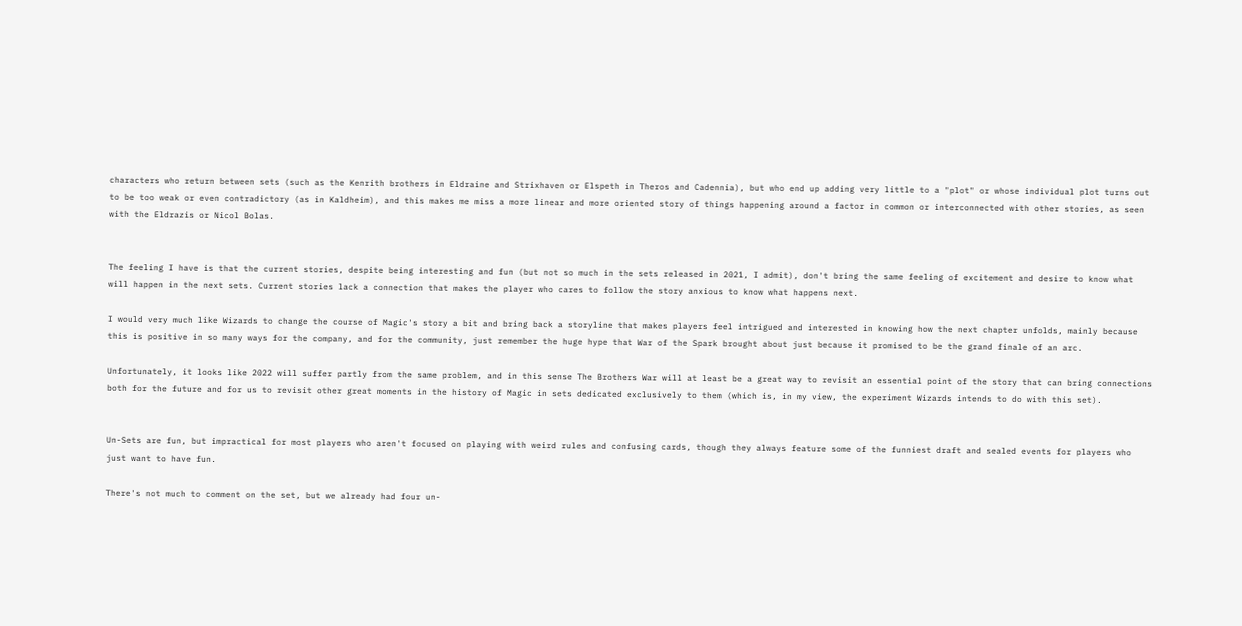characters who return between sets (such as the Kenrith brothers in Eldraine and Strixhaven or Elspeth in Theros and Cadennia), but who end up adding very little to a "plot" or whose individual plot turns out to be too weak or even contradictory (as in Kaldheim), and this makes me miss a more linear and more oriented story of things happening around a factor in common or interconnected with other stories, as seen with the Eldrazis or Nicol Bolas.


The feeling I have is that the current stories, despite being interesting and fun (but not so much in the sets released in 2021, I admit), don't bring the same feeling of excitement and desire to know what will happen in the next sets. Current stories lack a connection that makes the player who cares to follow the story anxious to know what happens next.

I would very much like Wizards to change the course of Magic's story a bit and bring back a storyline that makes players feel intrigued and interested in knowing how the next chapter unfolds, mainly because this is positive in so many ways for the company, and for the community, just remember the huge hype that War of the Spark brought about just because it promised to be the grand finale of an arc.

Unfortunately, it looks like 2022 will suffer partly from the same problem, and in this sense The Brothers War will at least be a great way to revisit an essential point of the story that can bring connections both for the future and for us to revisit other great moments in the history of Magic in sets dedicated exclusively to them (which is, in my view, the experiment Wizards intends to do with this set).


Un-Sets are fun, but impractical for most players who aren't focused on playing with weird rules and confusing cards, though they always feature some of the funniest draft and sealed events for players who just want to have fun.

There's not much to comment on the set, but we already had four un-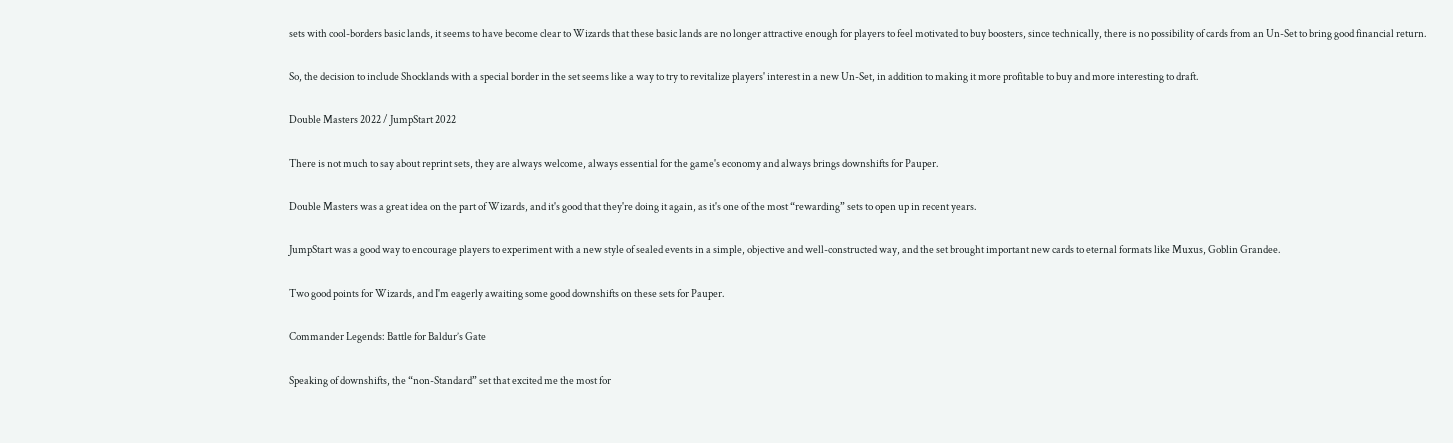sets with cool-borders basic lands, it seems to have become clear to Wizards that these basic lands are no longer attractive enough for players to feel motivated to buy boosters, since technically, there is no possibility of cards from an Un-Set to bring good financial return.

So, the decision to include Shocklands with a special border in the set seems like a way to try to revitalize players' interest in a new Un-Set, in addition to making it more profitable to buy and more interesting to draft.

Double Masters 2022 / JumpStart 2022

There is not much to say about reprint sets, they are always welcome, always essential for the game's economy and always brings downshifts for Pauper.

Double Masters was a great idea on the part of Wizards, and it's good that they're doing it again, as it's one of the most “rewarding” sets to open up in recent years.

JumpStart was a good way to encourage players to experiment with a new style of sealed events in a simple, objective and well-constructed way, and the set brought important new cards to eternal formats like Muxus, Goblin Grandee.

Two good points for Wizards, and I'm eagerly awaiting some good downshifts on these sets for Pauper.

Commander Legends: Battle for Baldur’s Gate

Speaking of downshifts, the “non-Standard” set that excited me the most for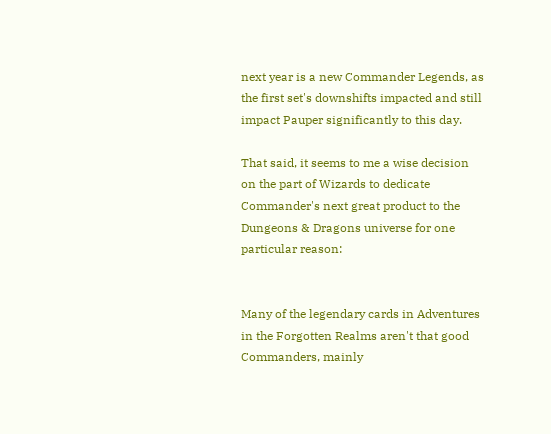next year is a new Commander Legends, as the first set's downshifts impacted and still impact Pauper significantly to this day.

That said, it seems to me a wise decision on the part of Wizards to dedicate Commander's next great product to the Dungeons & Dragons universe for one particular reason:


Many of the legendary cards in Adventures in the Forgotten Realms aren't that good Commanders, mainly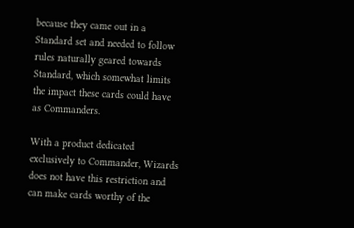because they came out in a Standard set and needed to follow rules naturally geared towards Standard, which somewhat limits the impact these cards could have as Commanders.

With a product dedicated exclusively to Commander, Wizards does not have this restriction and can make cards worthy of the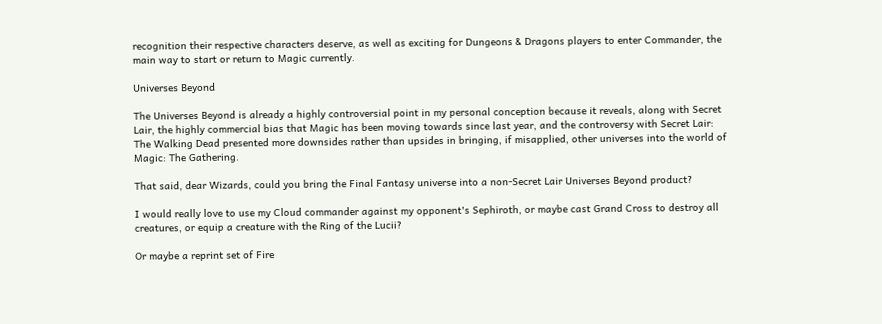recognition their respective characters deserve, as well as exciting for Dungeons & Dragons players to enter Commander, the main way to start or return to Magic currently.

Universes Beyond

The Universes Beyond is already a highly controversial point in my personal conception because it reveals, along with Secret Lair, the highly commercial bias that Magic has been moving towards since last year, and the controversy with Secret Lair: The Walking Dead presented more downsides rather than upsides in bringing, if misapplied, other universes into the world of Magic: The Gathering.

That said, dear Wizards, could you bring the Final Fantasy universe into a non-Secret Lair Universes Beyond product?

I would really love to use my Cloud commander against my opponent's Sephiroth, or maybe cast Grand Cross to destroy all creatures, or equip a creature with the Ring of the Lucii?

Or maybe a reprint set of Fire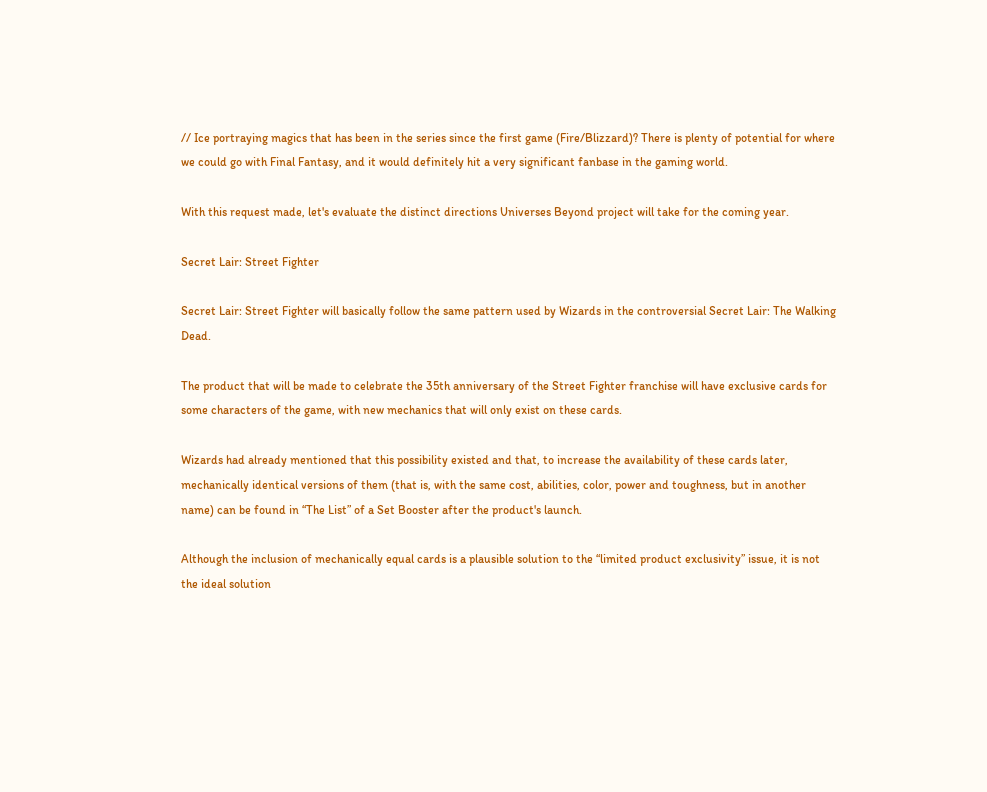// Ice portraying magics that has been in the series since the first game (Fire/Blizzard)? There is plenty of potential for where we could go with Final Fantasy, and it would definitely hit a very significant fanbase in the gaming world.

With this request made, let's evaluate the distinct directions Universes Beyond project will take for the coming year.

Secret Lair: Street Fighter

Secret Lair: Street Fighter will basically follow the same pattern used by Wizards in the controversial Secret Lair: The Walking Dead.

The product that will be made to celebrate the 35th anniversary of the Street Fighter franchise will have exclusive cards for some characters of the game, with new mechanics that will only exist on these cards.

Wizards had already mentioned that this possibility existed and that, to increase the availability of these cards later, mechanically identical versions of them (that is, with the same cost, abilities, color, power and toughness, but in another name) can be found in “The List” of a Set Booster after the product's launch.

Although the inclusion of mechanically equal cards is a plausible solution to the “limited product exclusivity” issue, it is not the ideal solution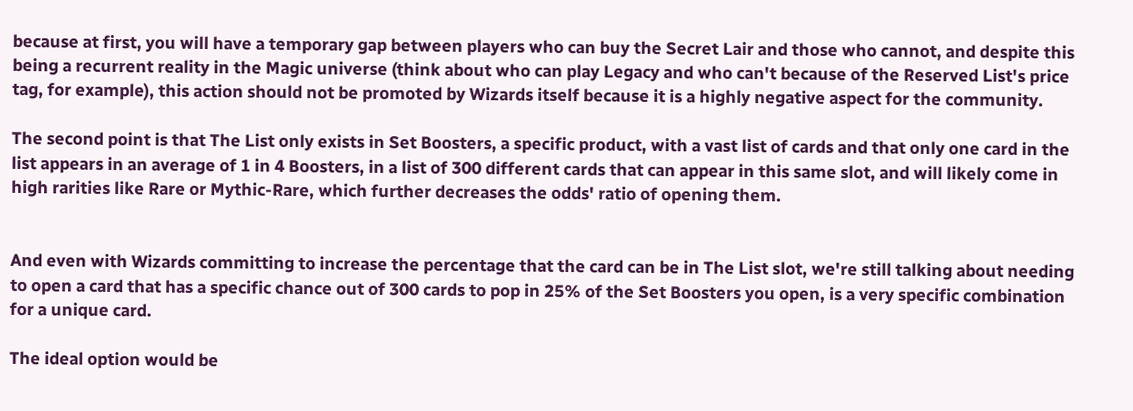because at first, you will have a temporary gap between players who can buy the Secret Lair and those who cannot, and despite this being a recurrent reality in the Magic universe (think about who can play Legacy and who can't because of the Reserved List's price tag, for example), this action should not be promoted by Wizards itself because it is a highly negative aspect for the community.

The second point is that The List only exists in Set Boosters, a specific product, with a vast list of cards and that only one card in the list appears in an average of 1 in 4 Boosters, in a list of 300 different cards that can appear in this same slot, and will likely come in high rarities like Rare or Mythic-Rare, which further decreases the odds' ratio of opening them.


And even with Wizards committing to increase the percentage that the card can be in The List slot, we're still talking about needing to open a card that has a specific chance out of 300 cards to pop in 25% of the Set Boosters you open, is a very specific combination for a unique card.

The ideal option would be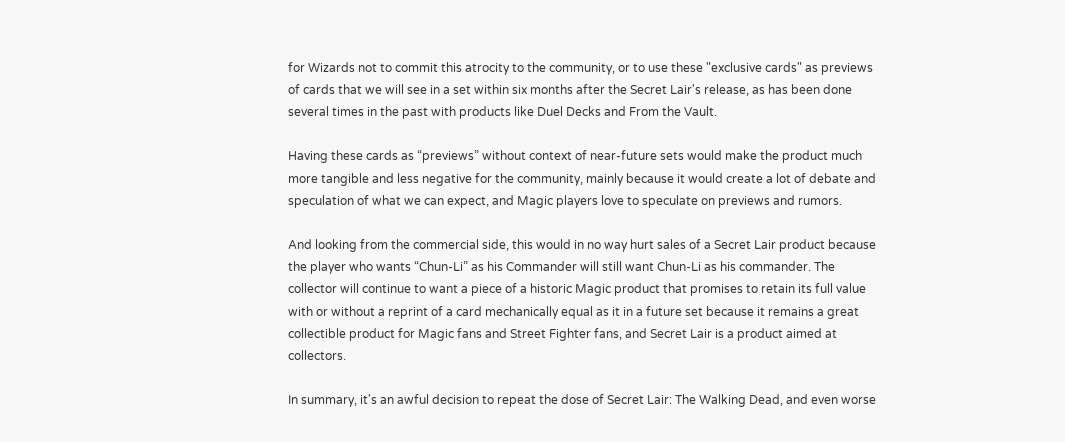for Wizards not to commit this atrocity to the community, or to use these "exclusive cards" as previews of cards that we will see in a set within six months after the Secret Lair's release, as has been done several times in the past with products like Duel Decks and From the Vault.

Having these cards as “previews” without context of near-future sets would make the product much more tangible and less negative for the community, mainly because it would create a lot of debate and speculation of what we can expect, and Magic players love to speculate on previews and rumors.

And looking from the commercial side, this would in no way hurt sales of a Secret Lair product because the player who wants “Chun-Li” as his Commander will still want Chun-Li as his commander. The collector will continue to want a piece of a historic Magic product that promises to retain its full value with or without a reprint of a card mechanically equal as it in a future set because it remains a great collectible product for Magic fans and Street Fighter fans, and Secret Lair is a product aimed at collectors.

In summary, it's an awful decision to repeat the dose of Secret Lair: The Walking Dead, and even worse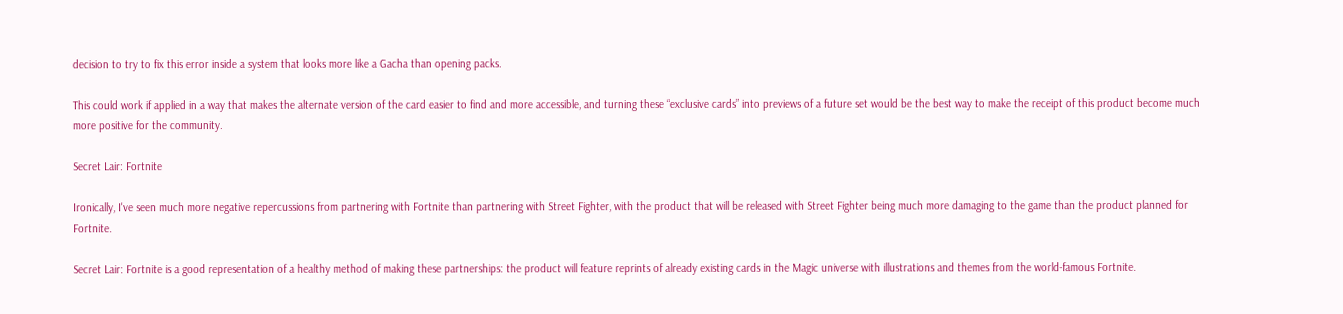decision to try to fix this error inside a system that looks more like a Gacha than opening packs.

This could work if applied in a way that makes the alternate version of the card easier to find and more accessible, and turning these “exclusive cards” into previews of a future set would be the best way to make the receipt of this product become much more positive for the community.

Secret Lair: Fortnite

Ironically, I've seen much more negative repercussions from partnering with Fortnite than partnering with Street Fighter, with the product that will be released with Street Fighter being much more damaging to the game than the product planned for Fortnite.

Secret Lair: Fortnite is a good representation of a healthy method of making these partnerships: the product will feature reprints of already existing cards in the Magic universe with illustrations and themes from the world-famous Fortnite.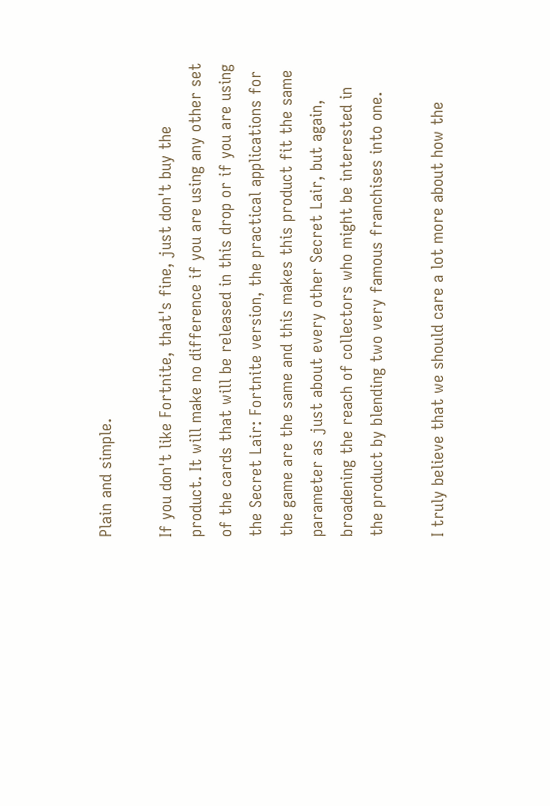Plain and simple.

If you don't like Fortnite, that's fine, just don't buy the product. It will make no difference if you are using any other set of the cards that will be released in this drop or if you are using the Secret Lair: Fortnite version, the practical applications for the game are the same and this makes this product fit the same parameter as just about every other Secret Lair, but again, broadening the reach of collectors who might be interested in the product by blending two very famous franchises into one.

I truly believe that we should care a lot more about how the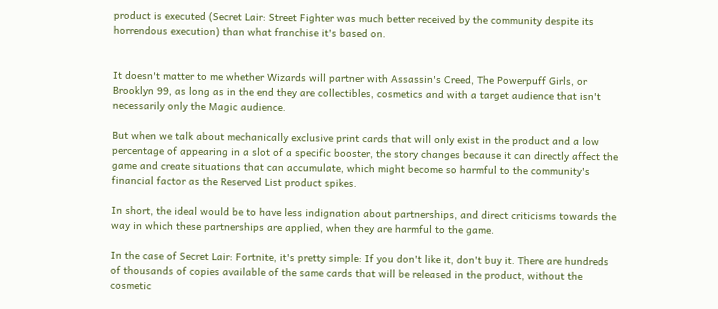product is executed (Secret Lair: Street Fighter was much better received by the community despite its horrendous execution) than what franchise it's based on.


It doesn't matter to me whether Wizards will partner with Assassin's Creed, The Powerpuff Girls, or Brooklyn 99, as long as in the end they are collectibles, cosmetics and with a target audience that isn't necessarily only the Magic audience.

But when we talk about mechanically exclusive print cards that will only exist in the product and a low percentage of appearing in a slot of a specific booster, the story changes because it can directly affect the game and create situations that can accumulate, which might become so harmful to the community's financial factor as the Reserved List product spikes.

In short, the ideal would be to have less indignation about partnerships, and direct criticisms towards the way in which these partnerships are applied, when they are harmful to the game.

In the case of Secret Lair: Fortnite, it's pretty simple: If you don't like it, don't buy it. There are hundreds of thousands of copies available of the same cards that will be released in the product, without the cosmetic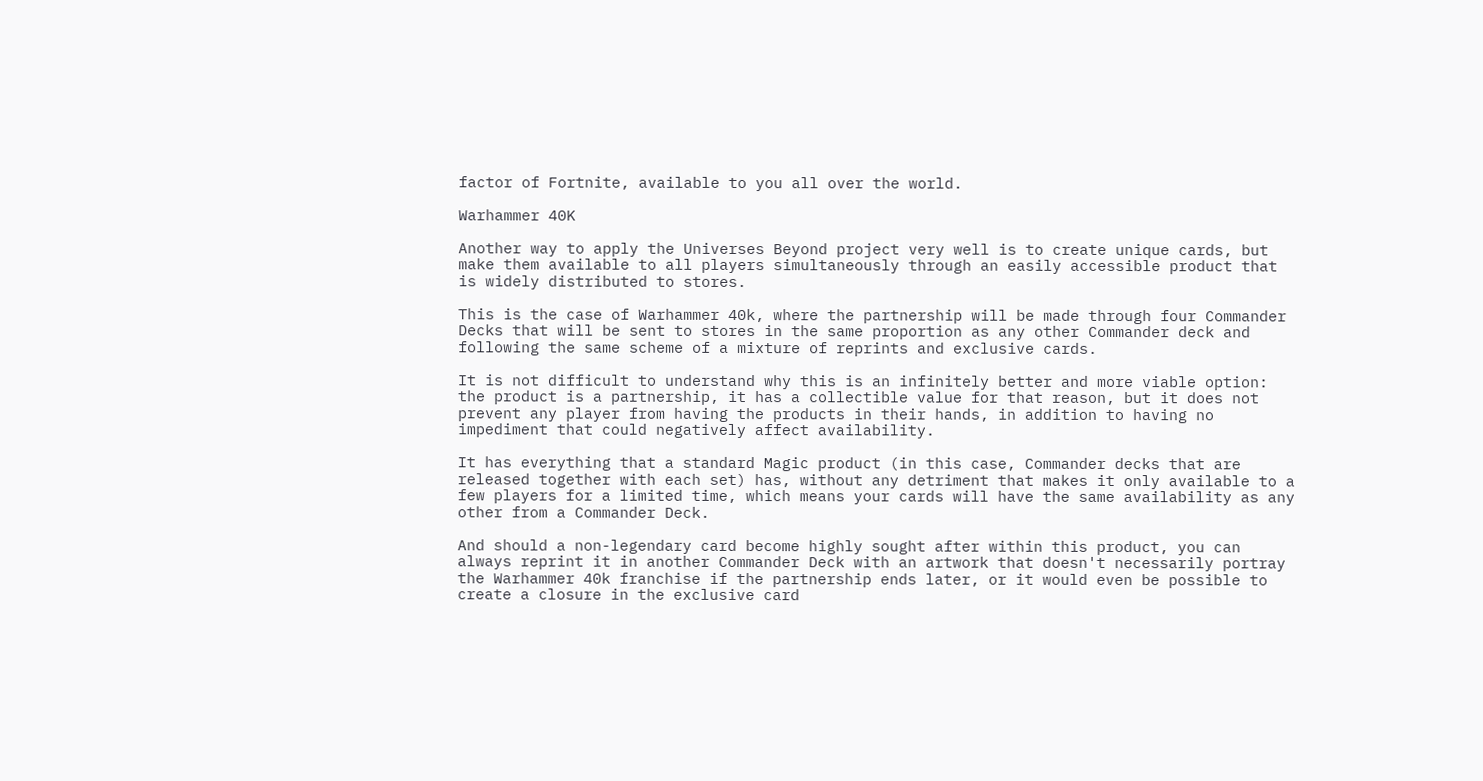factor of Fortnite, available to you all over the world.

Warhammer 40K

Another way to apply the Universes Beyond project very well is to create unique cards, but make them available to all players simultaneously through an easily accessible product that is widely distributed to stores.

This is the case of Warhammer 40k, where the partnership will be made through four Commander Decks that will be sent to stores in the same proportion as any other Commander deck and following the same scheme of a mixture of reprints and exclusive cards.

It is not difficult to understand why this is an infinitely better and more viable option: the product is a partnership, it has a collectible value for that reason, but it does not prevent any player from having the products in their hands, in addition to having no impediment that could negatively affect availability.

It has everything that a standard Magic product (in this case, Commander decks that are released together with each set) has, without any detriment that makes it only available to a few players for a limited time, which means your cards will have the same availability as any other from a Commander Deck.

And should a non-legendary card become highly sought after within this product, you can always reprint it in another Commander Deck with an artwork that doesn't necessarily portray the Warhammer 40k franchise if the partnership ends later, or it would even be possible to create a closure in the exclusive card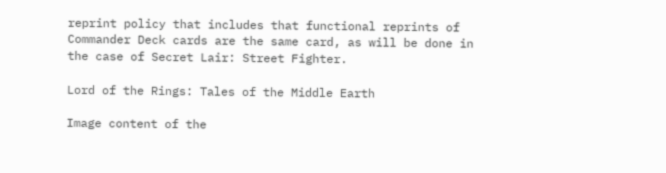reprint policy that includes that functional reprints of Commander Deck cards are the same card, as will be done in the case of Secret Lair: Street Fighter.

Lord of the Rings: Tales of the Middle Earth

Image content of the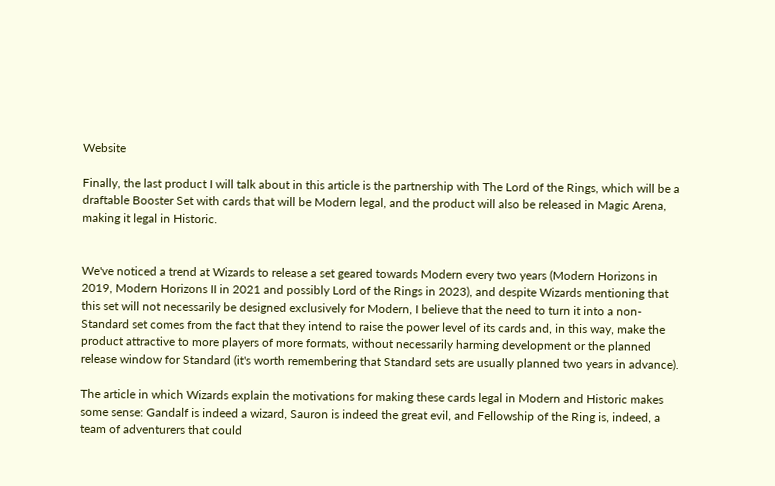Website

Finally, the last product I will talk about in this article is the partnership with The Lord of the Rings, which will be a draftable Booster Set with cards that will be Modern legal, and the product will also be released in Magic Arena, making it legal in Historic.


We've noticed a trend at Wizards to release a set geared towards Modern every two years (Modern Horizons in 2019, Modern Horizons II in 2021 and possibly Lord of the Rings in 2023), and despite Wizards mentioning that this set will not necessarily be designed exclusively for Modern, I believe that the need to turn it into a non-Standard set comes from the fact that they intend to raise the power level of its cards and, in this way, make the product attractive to more players of more formats, without necessarily harming development or the planned release window for Standard (it's worth remembering that Standard sets are usually planned two years in advance).

The article in which Wizards explain the motivations for making these cards legal in Modern and Historic makes some sense: Gandalf is indeed a wizard, Sauron is indeed the great evil, and Fellowship of the Ring is, indeed, a team of adventurers that could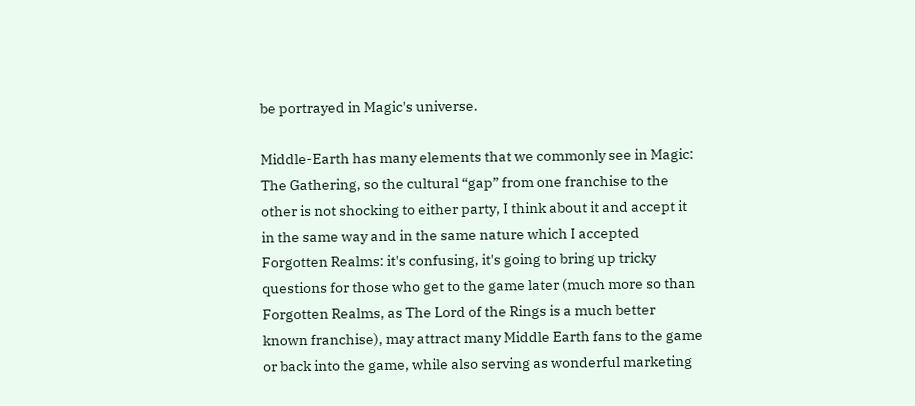be portrayed in Magic's universe.

Middle-Earth has many elements that we commonly see in Magic: The Gathering, so the cultural “gap” from one franchise to the other is not shocking to either party, I think about it and accept it in the same way and in the same nature which I accepted Forgotten Realms: it's confusing, it's going to bring up tricky questions for those who get to the game later (much more so than Forgotten Realms, as The Lord of the Rings is a much better known franchise), may attract many Middle Earth fans to the game or back into the game, while also serving as wonderful marketing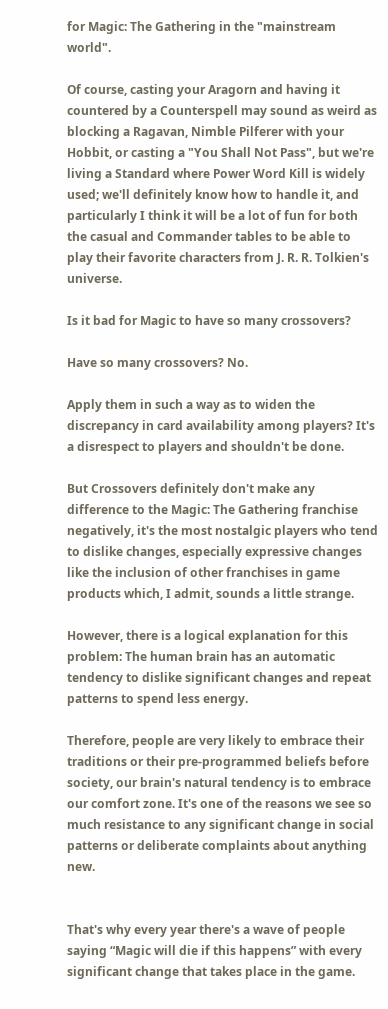for Magic: The Gathering in the "mainstream world".

Of course, casting your Aragorn and having it countered by a Counterspell may sound as weird as blocking a Ragavan, Nimble Pilferer with your Hobbit, or casting a "You Shall Not Pass", but we're living a Standard where Power Word Kill is widely used; we'll definitely know how to handle it, and particularly I think it will be a lot of fun for both the casual and Commander tables to be able to play their favorite characters from J. R. R. Tolkien's universe.

Is it bad for Magic to have so many crossovers?

Have so many crossovers? No.

Apply them in such a way as to widen the discrepancy in card availability among players? It's a disrespect to players and shouldn't be done.

But Crossovers definitely don't make any difference to the Magic: The Gathering franchise negatively, it's the most nostalgic players who tend to dislike changes, especially expressive changes like the inclusion of other franchises in game products which, I admit, sounds a little strange.

However, there is a logical explanation for this problem: The human brain has an automatic tendency to dislike significant changes and repeat patterns to spend less energy.

Therefore, people are very likely to embrace their traditions or their pre-programmed beliefs before society, our brain's natural tendency is to embrace our comfort zone. It's one of the reasons we see so much resistance to any significant change in social patterns or deliberate complaints about anything new.


That's why every year there's a wave of people saying “Magic will die if this happens” with every significant change that takes place in the game.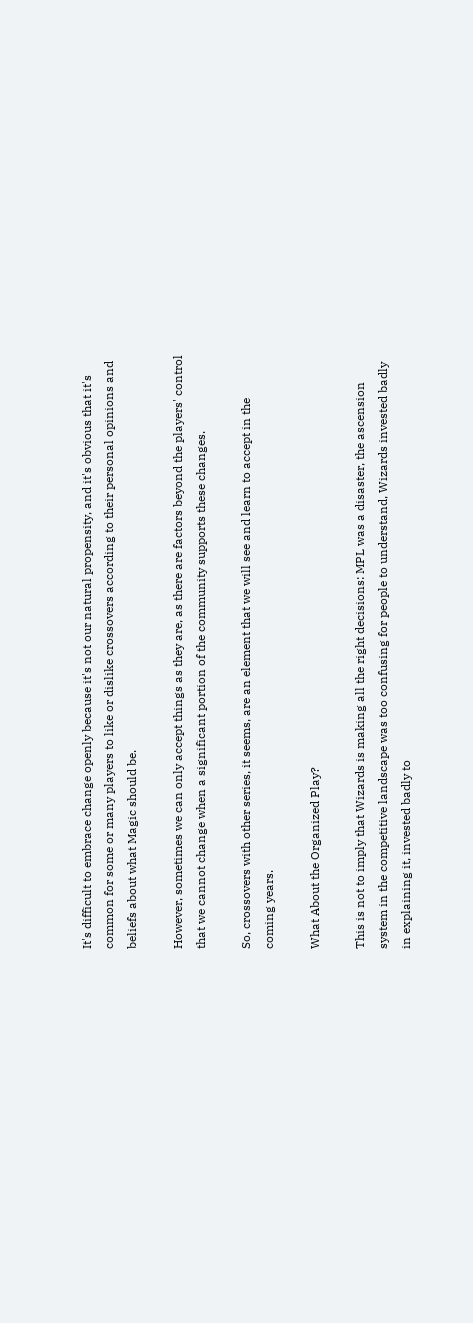It's difficult to embrace change openly because it's not our natural propensity, and it's obvious that it's common for some or many players to like or dislike crossovers according to their personal opinions and beliefs about what Magic should be.

However, sometimes we can only accept things as they are, as there are factors beyond the players' control that we cannot change when a significant portion of the community supports these changes.

So, crossovers with other series, it seems, are an element that we will see and learn to accept in the coming years.

What About the Organized Play?

This is not to imply that Wizards is making all the right decisions: MPL was a disaster, the ascension system in the competitive landscape was too confusing for people to understand, Wizards invested badly in explaining it, invested badly to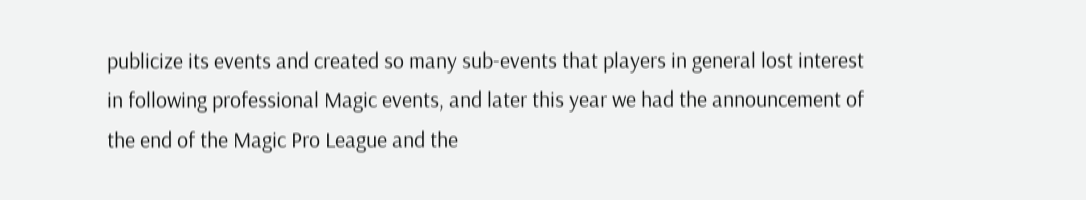publicize its events and created so many sub-events that players in general lost interest in following professional Magic events, and later this year we had the announcement of the end of the Magic Pro League and the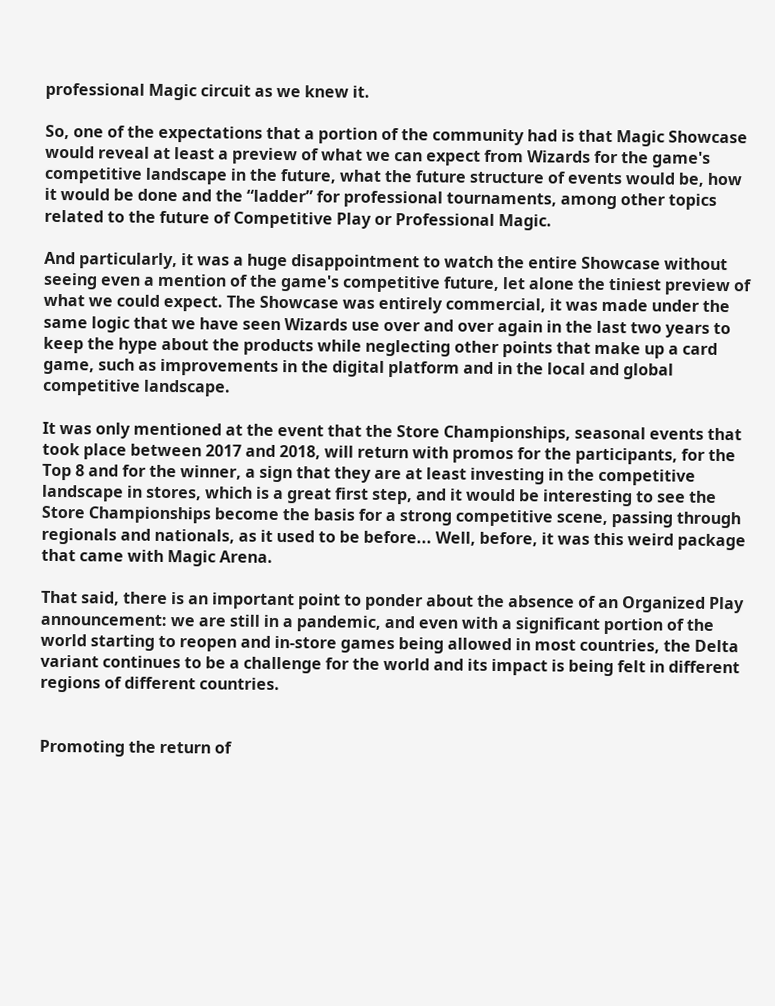professional Magic circuit as we knew it.

So, one of the expectations that a portion of the community had is that Magic Showcase would reveal at least a preview of what we can expect from Wizards for the game's competitive landscape in the future, what the future structure of events would be, how it would be done and the “ladder” for professional tournaments, among other topics related to the future of Competitive Play or Professional Magic.

And particularly, it was a huge disappointment to watch the entire Showcase without seeing even a mention of the game's competitive future, let alone the tiniest preview of what we could expect. The Showcase was entirely commercial, it was made under the same logic that we have seen Wizards use over and over again in the last two years to keep the hype about the products while neglecting other points that make up a card game, such as improvements in the digital platform and in the local and global competitive landscape.

It was only mentioned at the event that the Store Championships, seasonal events that took place between 2017 and 2018, will return with promos for the participants, for the Top 8 and for the winner, a sign that they are at least investing in the competitive landscape in stores, which is a great first step, and it would be interesting to see the Store Championships become the basis for a strong competitive scene, passing through regionals and nationals, as it used to be before... Well, before, it was this weird package that came with Magic Arena.

That said, there is an important point to ponder about the absence of an Organized Play announcement: we are still in a pandemic, and even with a significant portion of the world starting to reopen and in-store games being allowed in most countries, the Delta variant continues to be a challenge for the world and its impact is being felt in different regions of different countries.


Promoting the return of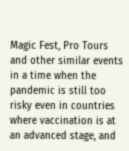Magic Fest, Pro Tours and other similar events in a time when the pandemic is still too risky even in countries where vaccination is at an advanced stage, and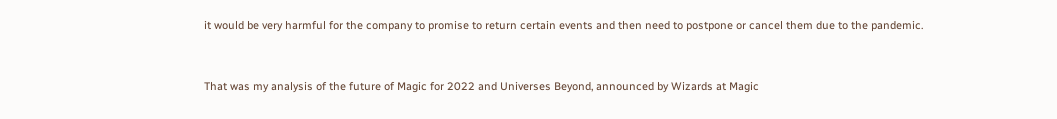it would be very harmful for the company to promise to return certain events and then need to postpone or cancel them due to the pandemic.


That was my analysis of the future of Magic for 2022 and Universes Beyond, announced by Wizards at Magic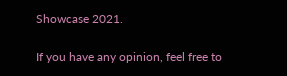Showcase 2021.

If you have any opinion, feel free to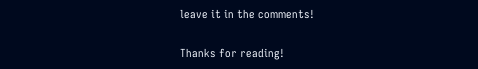leave it in the comments!

Thanks for reading!